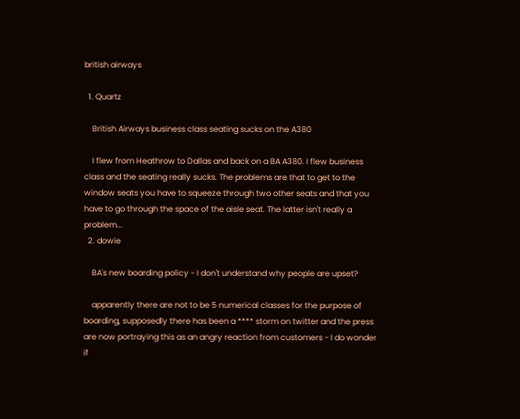british airways

  1. Quartz

    British Airways business class seating sucks on the A380

    I flew from Heathrow to Dallas and back on a BA A380. I flew business class and the seating really sucks. The problems are that to get to the window seats you have to squeeze through two other seats and that you have to go through the space of the aisle seat. The latter isn't really a problem...
  2. dowie

    BA's new boarding policy - I don't understand why people are upset?

    apparently there are not to be 5 numerical classes for the purpose of boarding, supposedly there has been a **** storm on twitter and the press are now portraying this as an angry reaction from customers - I do wonder if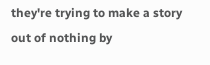they're trying to make a story out of nothing by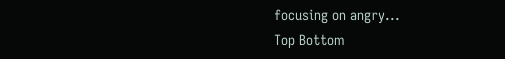focusing on angry...
Top Bottom